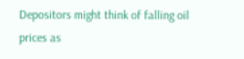Depositors might think of falling oil prices as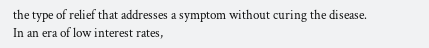the type of relief that addresses a symptom without curing the disease. In an era of low interest rates,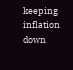keeping inflation down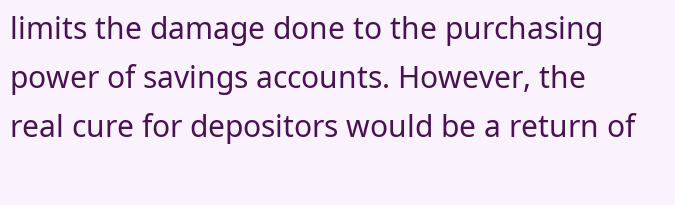limits the damage done to the purchasing power of savings accounts. However, the real cure for depositors would be a return of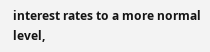interest rates to a more normal level,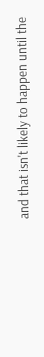and that isn't likely to happen until the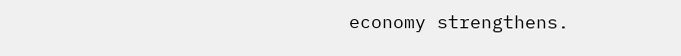economy strengthens.